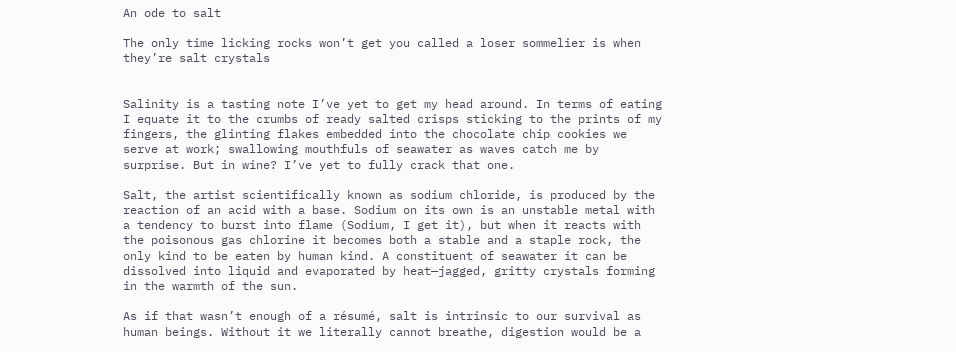An ode to salt

The only time licking rocks won’t get you called a loser sommelier is when they’re salt crystals


Salinity is a tasting note I’ve yet to get my head around. In terms of eating I equate it to the crumbs of ready salted crisps sticking to the prints of my fingers, the glinting flakes embedded into the chocolate chip cookies we serve at work; swallowing mouthfuls of seawater as waves catch me by surprise. But in wine? I’ve yet to fully crack that one.

Salt, the artist scientifically known as sodium chloride, is produced by the reaction of an acid with a base. Sodium on its own is an unstable metal with a tendency to burst into flame (Sodium, I get it), but when it reacts with the poisonous gas chlorine it becomes both a stable and a staple rock, the only kind to be eaten by human kind. A constituent of seawater it can be dissolved into liquid and evaporated by heat—jagged, gritty crystals forming in the warmth of the sun.

As if that wasn’t enough of a résumé, salt is intrinsic to our survival as human beings. Without it we literally cannot breathe, digestion would be a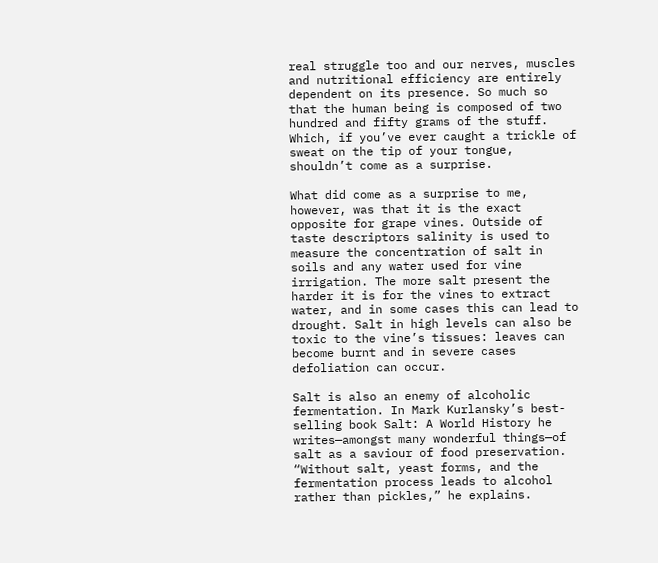real struggle too and our nerves, muscles and nutritional efficiency are entirely dependent on its presence. So much so that the human being is composed of two hundred and fifty grams of the stuff. Which, if you’ve ever caught a trickle of sweat on the tip of your tongue, shouldn’t come as a surprise.

What did come as a surprise to me, however, was that it is the exact opposite for grape vines. Outside of taste descriptors salinity is used to measure the concentration of salt in soils and any water used for vine irrigation. The more salt present the harder it is for the vines to extract water, and in some cases this can lead to drought. Salt in high levels can also be toxic to the vine’s tissues: leaves can become burnt and in severe cases defoliation can occur.

Salt is also an enemy of alcoholic fermentation. In Mark Kurlansky’s best-selling book Salt: A World History he writes—amongst many wonderful things—of salt as a saviour of food preservation. “Without salt, yeast forms, and the fermentation process leads to alcohol rather than pickles,” he explains.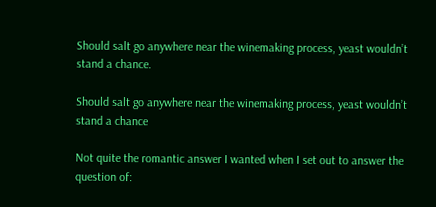Should salt go anywhere near the winemaking process, yeast wouldn’t stand a chance.

Should salt go anywhere near the winemaking process, yeast wouldn’t stand a chance

Not quite the romantic answer I wanted when I set out to answer the question of: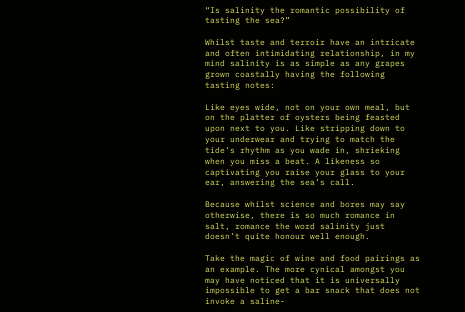“Is salinity the romantic possibility of tasting the sea?”

Whilst taste and terroir have an intricate and often intimidating relationship, in my mind salinity is as simple as any grapes grown coastally having the following tasting notes:

Like eyes wide, not on your own meal, but on the platter of oysters being feasted upon next to you. Like stripping down to your underwear and trying to match the tide’s rhythm as you wade in, shrieking when you miss a beat. A likeness so captivating you raise your glass to your ear, answering the sea’s call.

Because whilst science and bores may say otherwise, there is so much romance in salt, romance the word salinity just doesn’t quite honour well enough.

Take the magic of wine and food pairings as an example. The more cynical amongst you may have noticed that it is universally impossible to get a bar snack that does not invoke a saline-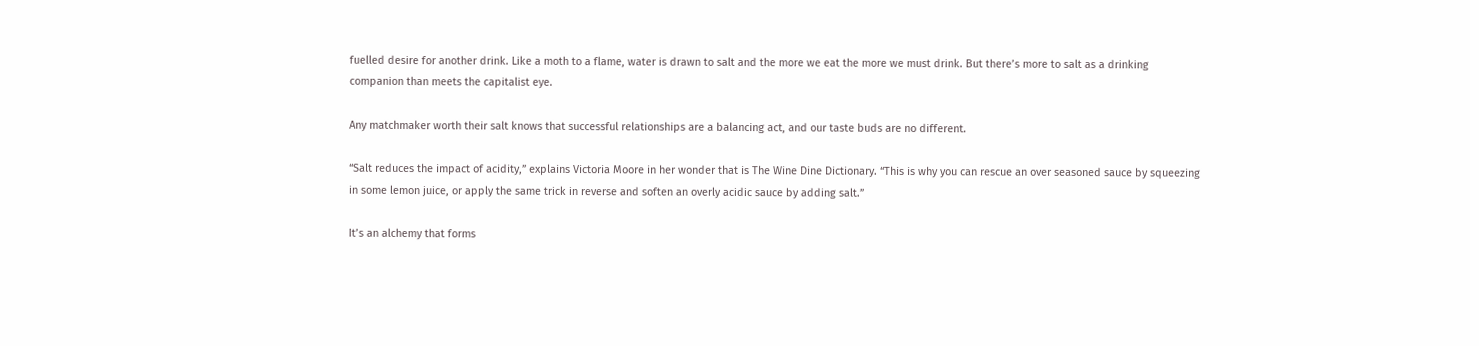fuelled desire for another drink. Like a moth to a flame, water is drawn to salt and the more we eat the more we must drink. But there’s more to salt as a drinking companion than meets the capitalist eye.

Any matchmaker worth their salt knows that successful relationships are a balancing act, and our taste buds are no different.

“Salt reduces the impact of acidity,” explains Victoria Moore in her wonder that is The Wine Dine Dictionary. “This is why you can rescue an over seasoned sauce by squeezing in some lemon juice, or apply the same trick in reverse and soften an overly acidic sauce by adding salt.”

It’s an alchemy that forms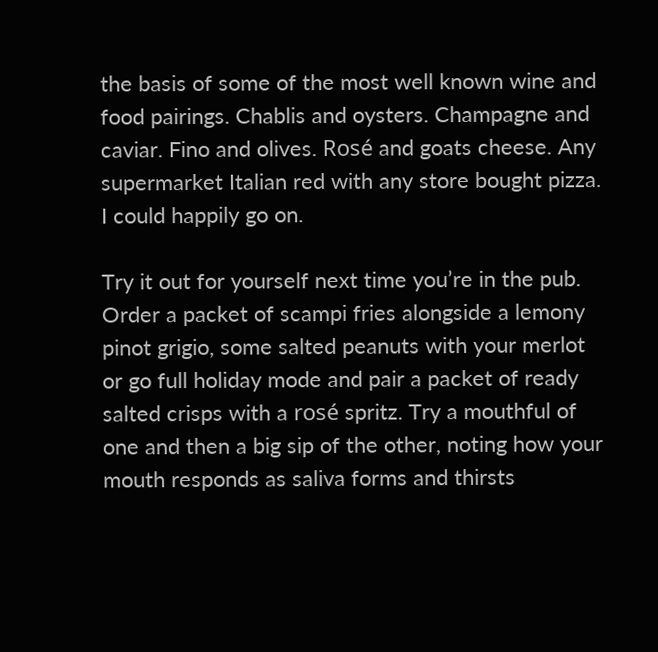the basis of some of the most well known wine and food pairings. Chablis and oysters. Champagne and caviar. Fino and olives. Rosé and goats cheese. Any supermarket Italian red with any store bought pizza. I could happily go on.

Try it out for yourself next time you’re in the pub. Order a packet of scampi fries alongside a lemony pinot grigio, some salted peanuts with your merlot or go full holiday mode and pair a packet of ready salted crisps with a rosé spritz. Try a mouthful of one and then a big sip of the other, noting how your mouth responds as saliva forms and thirsts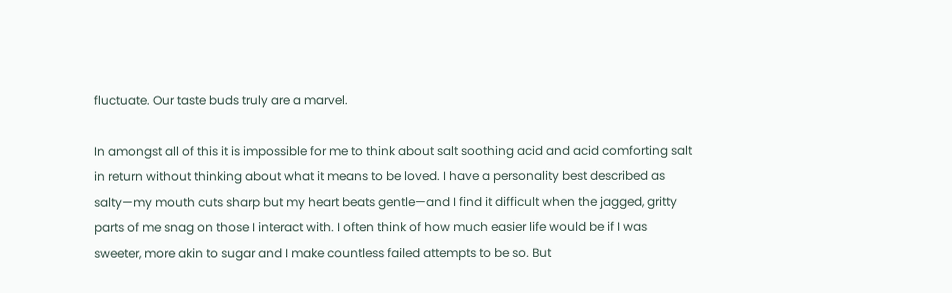fluctuate. Our taste buds truly are a marvel.

In amongst all of this it is impossible for me to think about salt soothing acid and acid comforting salt in return without thinking about what it means to be loved. I have a personality best described as salty—my mouth cuts sharp but my heart beats gentle—and I find it difficult when the jagged, gritty parts of me snag on those I interact with. I often think of how much easier life would be if I was sweeter, more akin to sugar and I make countless failed attempts to be so. But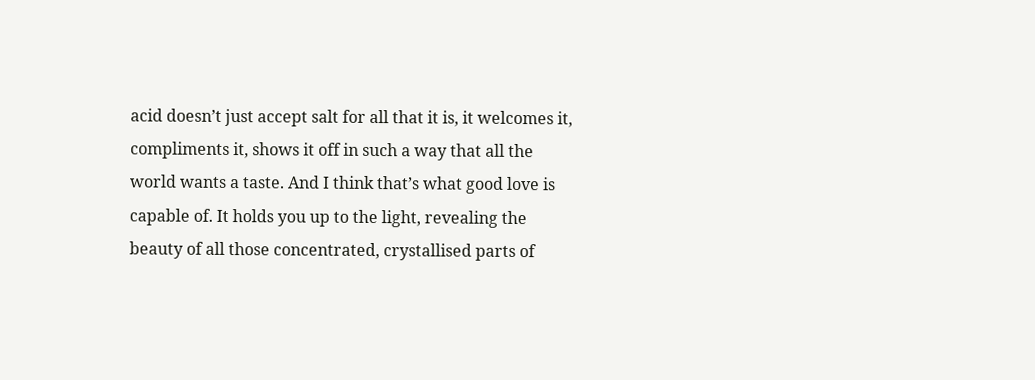acid doesn’t just accept salt for all that it is, it welcomes it, compliments it, shows it off in such a way that all the world wants a taste. And I think that’s what good love is capable of. It holds you up to the light, revealing the beauty of all those concentrated, crystallised parts of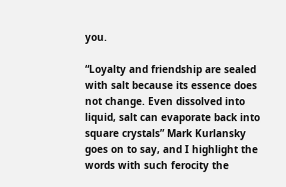you.

“Loyalty and friendship are sealed with salt because its essence does not change. Even dissolved into liquid, salt can evaporate back into square crystals” Mark Kurlansky goes on to say, and I highlight the words with such ferocity the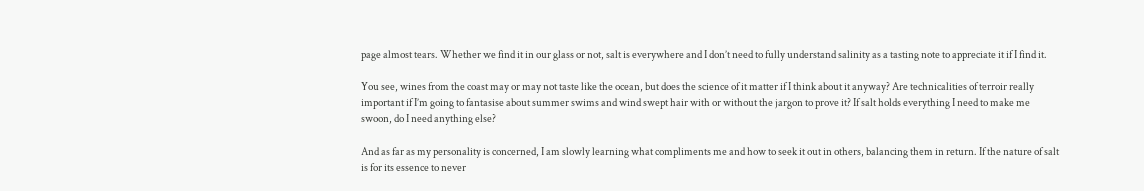page almost tears. Whether we find it in our glass or not, salt is everywhere and I don’t need to fully understand salinity as a tasting note to appreciate it if I find it.

You see, wines from the coast may or may not taste like the ocean, but does the science of it matter if I think about it anyway? Are technicalities of terroir really important if I’m going to fantasise about summer swims and wind swept hair with or without the jargon to prove it? If salt holds everything I need to make me swoon, do I need anything else?

And as far as my personality is concerned, I am slowly learning what compliments me and how to seek it out in others, balancing them in return. If the nature of salt is for its essence to never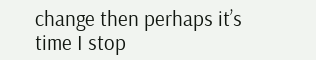change then perhaps it’s time I stop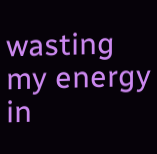wasting my energy in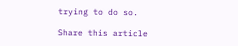trying to do so.

Share this article